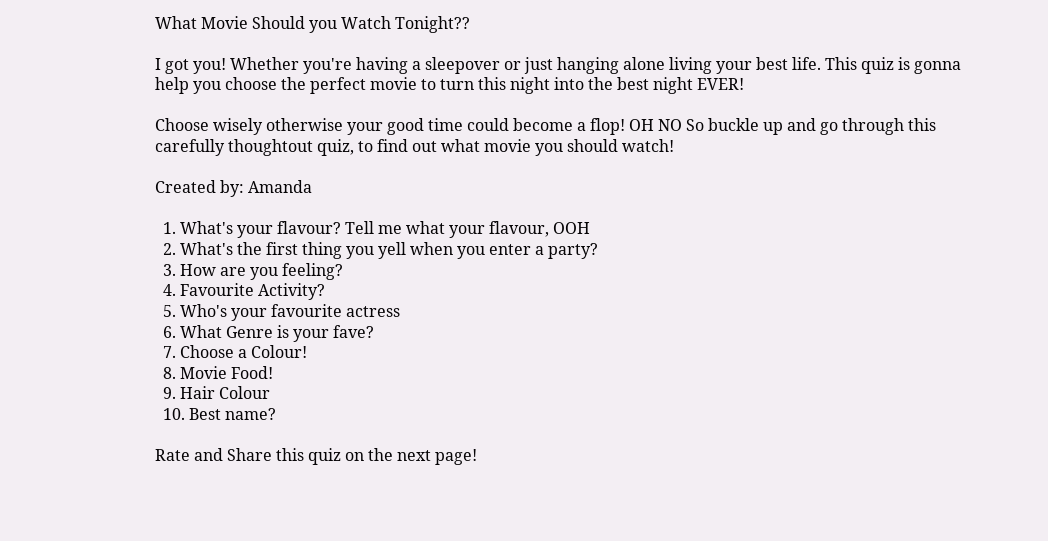What Movie Should you Watch Tonight??

I got you! Whether you're having a sleepover or just hanging alone living your best life. This quiz is gonna help you choose the perfect movie to turn this night into the best night EVER!

Choose wisely otherwise your good time could become a flop! OH NO So buckle up and go through this carefully thoughtout quiz, to find out what movie you should watch!

Created by: Amanda

  1. What's your flavour? Tell me what your flavour, OOH
  2. What's the first thing you yell when you enter a party?
  3. How are you feeling?
  4. Favourite Activity?
  5. Who's your favourite actress
  6. What Genre is your fave?
  7. Choose a Colour!
  8. Movie Food!
  9. Hair Colour
  10. Best name?

Rate and Share this quiz on the next page!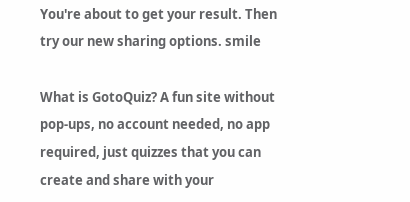You're about to get your result. Then try our new sharing options. smile

What is GotoQuiz? A fun site without pop-ups, no account needed, no app required, just quizzes that you can create and share with your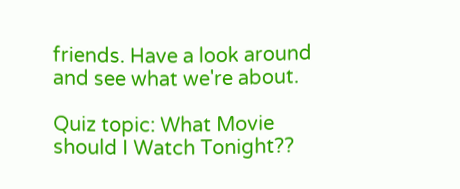friends. Have a look around and see what we're about.

Quiz topic: What Movie should I Watch Tonight??